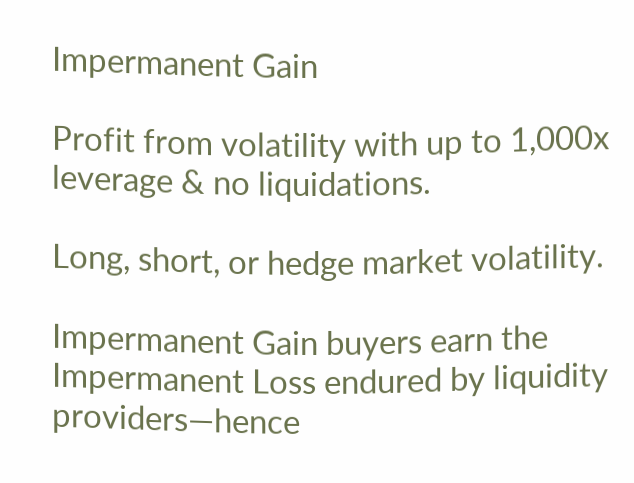Impermanent Gain

Profit from volatility with up to 1,000x leverage & no liquidations.

Long, short, or hedge market volatility.

Impermanent Gain buyers earn the Impermanent Loss endured by liquidity providers—hence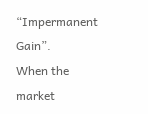“Impermanent Gain”.
When the market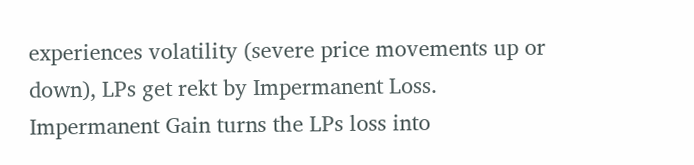experiences volatility (severe price movements up or down), LPs get rekt by Impermanent Loss. Impermanent Gain turns the LPs loss into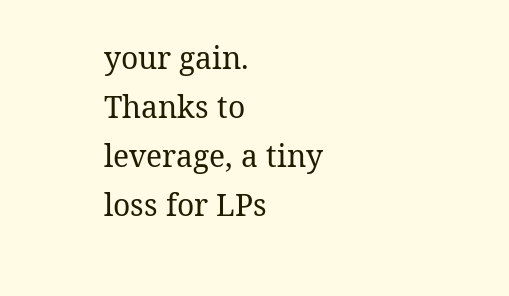your gain.
Thanks to leverage, a tiny loss for LPs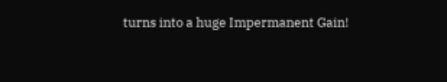turns into a huge Impermanent Gain!